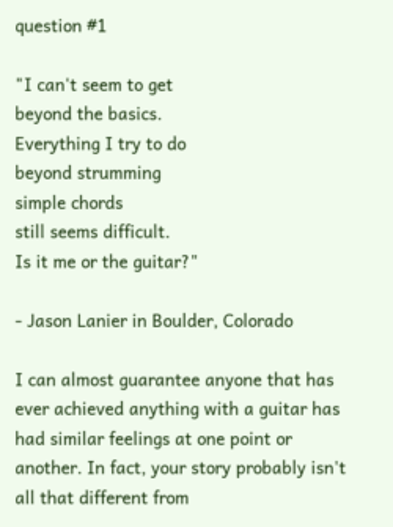question #1

"I can't seem to get
beyond the basics.
Everything I try to do
beyond strumming
simple chords
still seems difficult.
Is it me or the guitar?"

- Jason Lanier in Boulder, Colorado

I can almost guarantee anyone that has ever achieved anything with a guitar has had similar feelings at one point or another. In fact, your story probably isn't all that different from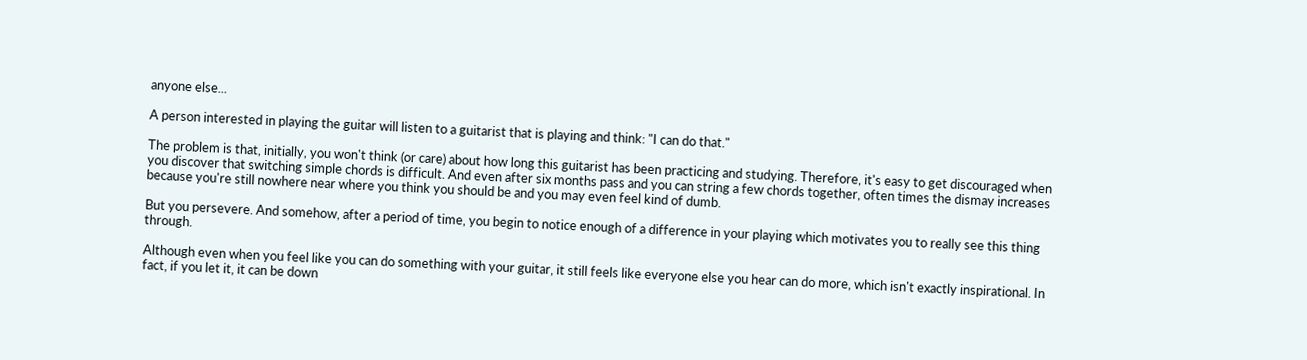anyone else...

A person interested in playing the guitar will listen to a guitarist that is playing and think: "I can do that."

The problem is that, initially, you won't think (or care) about how long this guitarist has been practicing and studying. Therefore, it's easy to get discouraged when you discover that switching simple chords is difficult. And even after six months pass and you can string a few chords together, often times the dismay increases because you're still nowhere near where you think you should be and you may even feel kind of dumb.

But you persevere. And somehow, after a period of time, you begin to notice enough of a difference in your playing which motivates you to really see this thing through.

Although even when you feel like you can do something with your guitar, it still feels like everyone else you hear can do more, which isn't exactly inspirational. In fact, if you let it, it can be down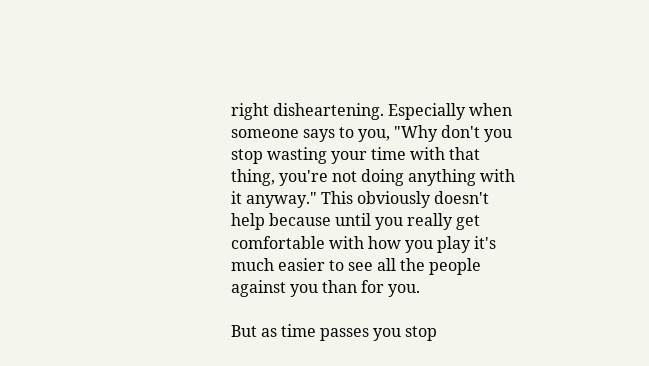right disheartening. Especially when someone says to you, "Why don't you stop wasting your time with that thing, you're not doing anything with it anyway." This obviously doesn't help because until you really get comfortable with how you play it's much easier to see all the people against you than for you.

But as time passes you stop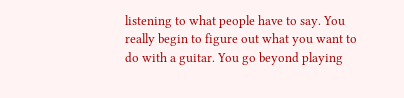listening to what people have to say. You really begin to figure out what you want to do with a guitar. You go beyond playing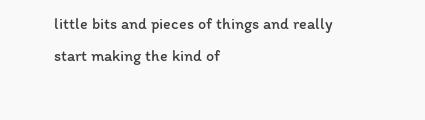little bits and pieces of things and really start making the kind of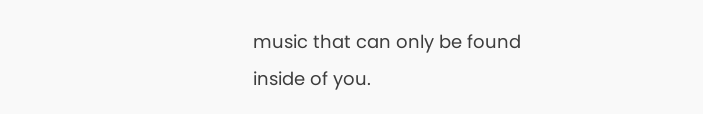music that can only be found inside of you.